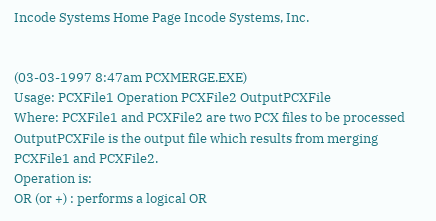Incode Systems Home Page Incode Systems, Inc.


(03-03-1997 8:47am PCXMERGE.EXE)
Usage: PCXFile1 Operation PCXFile2 OutputPCXFile
Where: PCXFile1 and PCXFile2 are two PCX files to be processed
OutputPCXFile is the output file which results from merging
PCXFile1 and PCXFile2.
Operation is:
OR (or +) : performs a logical OR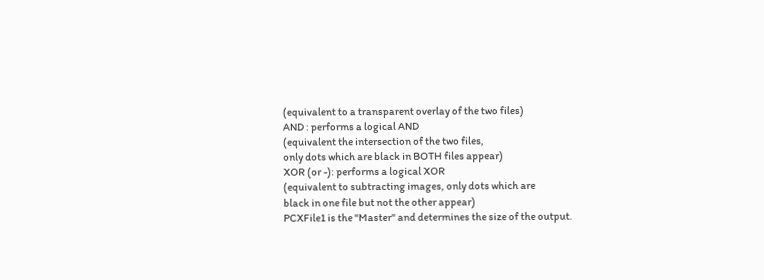(equivalent to a transparent overlay of the two files)
AND : performs a logical AND
(equivalent the intersection of the two files,
only dots which are black in BOTH files appear)
XOR (or -): performs a logical XOR
(equivalent to subtracting images, only dots which are
black in one file but not the other appear)
PCXFile1 is the "Master" and determines the size of the output.